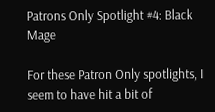Patrons Only Spotlight #4: Black Mage

For these Patron Only spotlights, I seem to have hit a bit of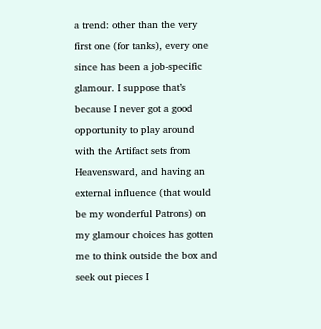a trend: other than the very first one (for tanks), every one since has been a job-specific glamour. I suppose that’s because I never got a good opportunity to play around with the Artifact sets from Heavensward, and having an external influence (that would be my wonderful Patrons) on my glamour choices has gotten me to think outside the box and seek out pieces I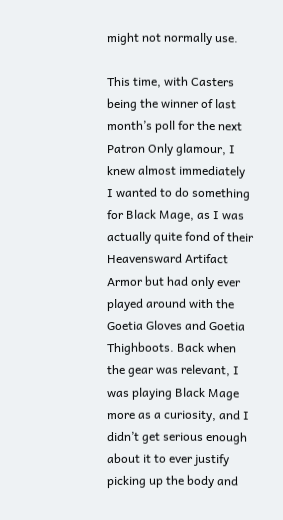might not normally use.

This time, with Casters being the winner of last month’s poll for the next Patron Only glamour, I knew almost immediately I wanted to do something for Black Mage, as I was actually quite fond of their Heavensward Artifact Armor but had only ever played around with the Goetia Gloves and Goetia Thighboots. Back when the gear was relevant, I was playing Black Mage more as a curiosity, and I didn’t get serious enough about it to ever justify picking up the body and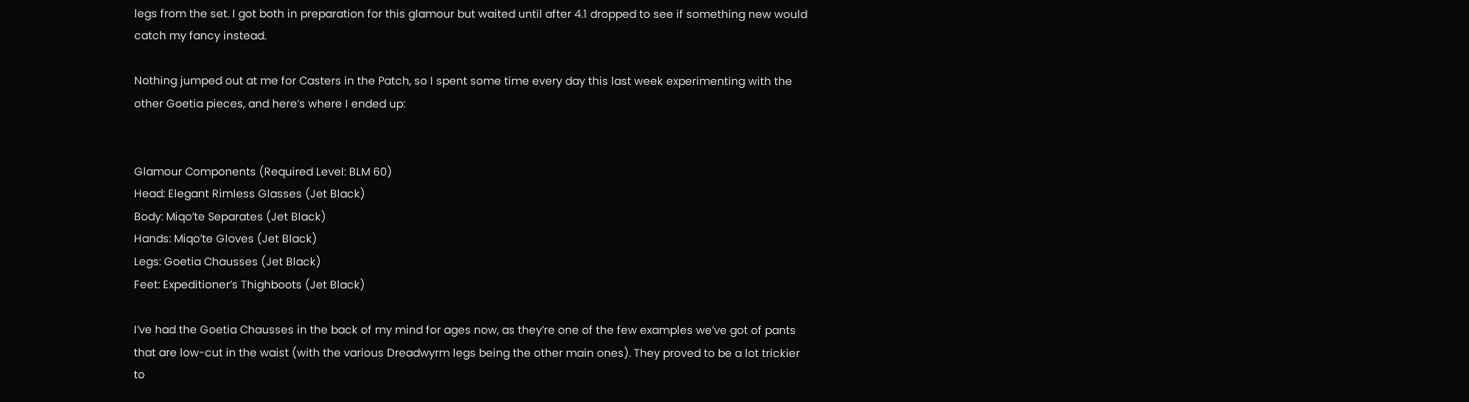legs from the set. I got both in preparation for this glamour but waited until after 4.1 dropped to see if something new would catch my fancy instead.

Nothing jumped out at me for Casters in the Patch, so I spent some time every day this last week experimenting with the other Goetia pieces, and here’s where I ended up:


Glamour Components (Required Level: BLM 60)
Head: Elegant Rimless Glasses (Jet Black)
Body: Miqo’te Separates (Jet Black)
Hands: Miqo’te Gloves (Jet Black)
Legs: Goetia Chausses (Jet Black)
Feet: Expeditioner’s Thighboots (Jet Black)

I’ve had the Goetia Chausses in the back of my mind for ages now, as they’re one of the few examples we’ve got of pants that are low-cut in the waist (with the various Dreadwyrm legs being the other main ones). They proved to be a lot trickier to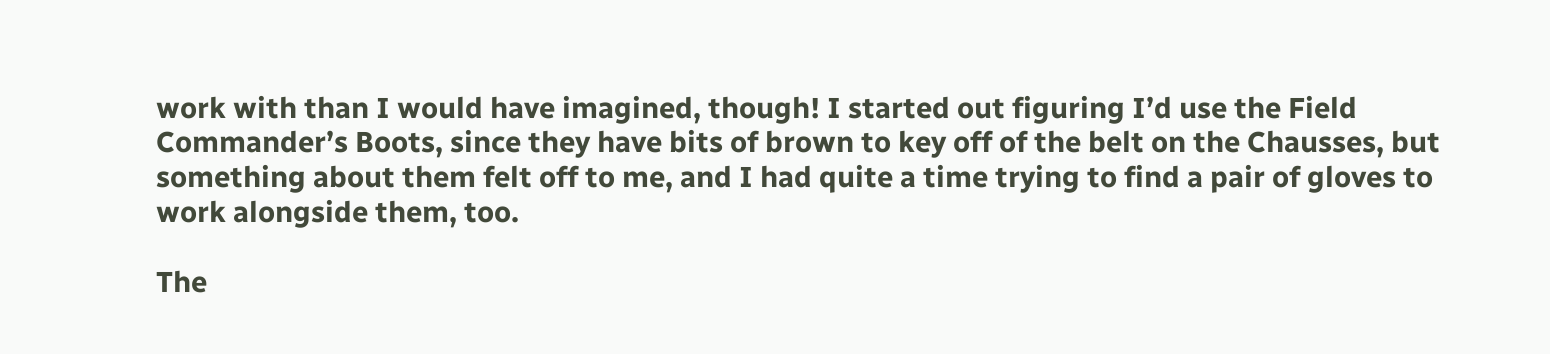work with than I would have imagined, though! I started out figuring I’d use the Field Commander’s Boots, since they have bits of brown to key off of the belt on the Chausses, but something about them felt off to me, and I had quite a time trying to find a pair of gloves to work alongside them, too.

The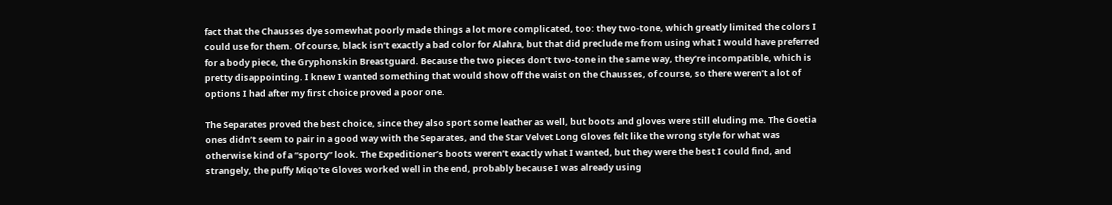fact that the Chausses dye somewhat poorly made things a lot more complicated, too: they two-tone, which greatly limited the colors I could use for them. Of course, black isn’t exactly a bad color for Alahra, but that did preclude me from using what I would have preferred for a body piece, the Gryphonskin Breastguard. Because the two pieces don’t two-tone in the same way, they’re incompatible, which is pretty disappointing. I knew I wanted something that would show off the waist on the Chausses, of course, so there weren’t a lot of options I had after my first choice proved a poor one.

The Separates proved the best choice, since they also sport some leather as well, but boots and gloves were still eluding me. The Goetia ones didn’t seem to pair in a good way with the Separates, and the Star Velvet Long Gloves felt like the wrong style for what was otherwise kind of a “sporty” look. The Expeditioner’s boots weren’t exactly what I wanted, but they were the best I could find, and strangely, the puffy Miqo’te Gloves worked well in the end, probably because I was already using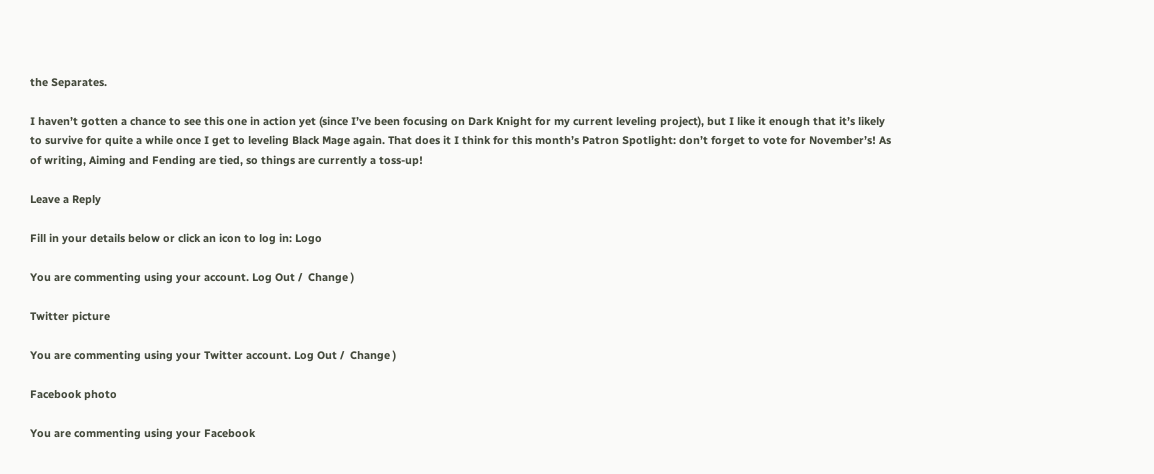the Separates.

I haven’t gotten a chance to see this one in action yet (since I’ve been focusing on Dark Knight for my current leveling project), but I like it enough that it’s likely to survive for quite a while once I get to leveling Black Mage again. That does it I think for this month’s Patron Spotlight: don’t forget to vote for November’s! As of writing, Aiming and Fending are tied, so things are currently a toss-up!

Leave a Reply

Fill in your details below or click an icon to log in: Logo

You are commenting using your account. Log Out /  Change )

Twitter picture

You are commenting using your Twitter account. Log Out /  Change )

Facebook photo

You are commenting using your Facebook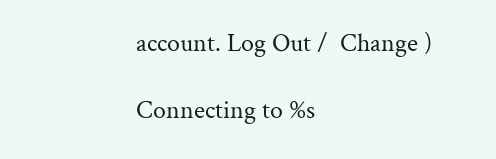account. Log Out /  Change )

Connecting to %s